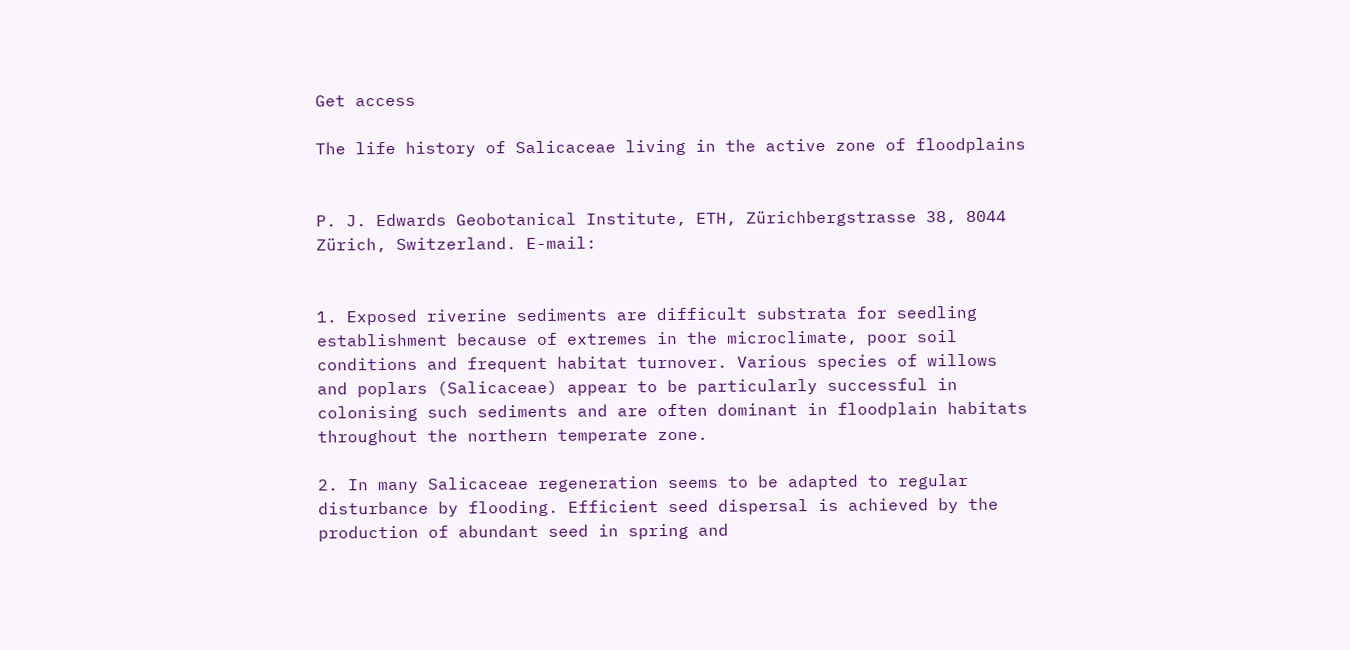Get access

The life history of Salicaceae living in the active zone of floodplains


P. J. Edwards Geobotanical Institute, ETH, Zürichbergstrasse 38, 8044 Zürich, Switzerland. E-mail:


1. Exposed riverine sediments are difficult substrata for seedling establishment because of extremes in the microclimate, poor soil conditions and frequent habitat turnover. Various species of willows and poplars (Salicaceae) appear to be particularly successful in colonising such sediments and are often dominant in floodplain habitats throughout the northern temperate zone.

2. In many Salicaceae regeneration seems to be adapted to regular disturbance by flooding. Efficient seed dispersal is achieved by the production of abundant seed in spring and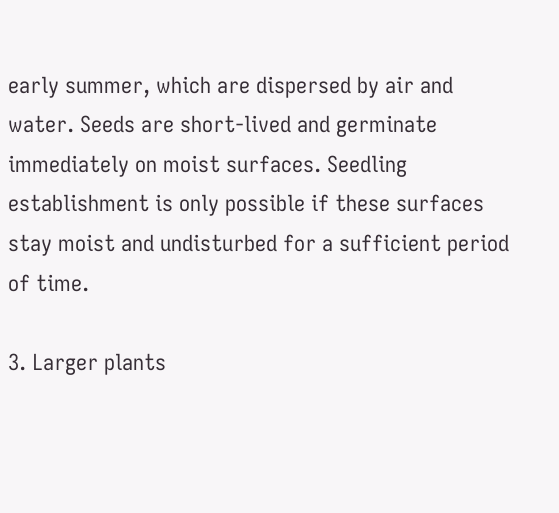early summer, which are dispersed by air and water. Seeds are short-lived and germinate immediately on moist surfaces. Seedling establishment is only possible if these surfaces stay moist and undisturbed for a sufficient period of time.

3. Larger plants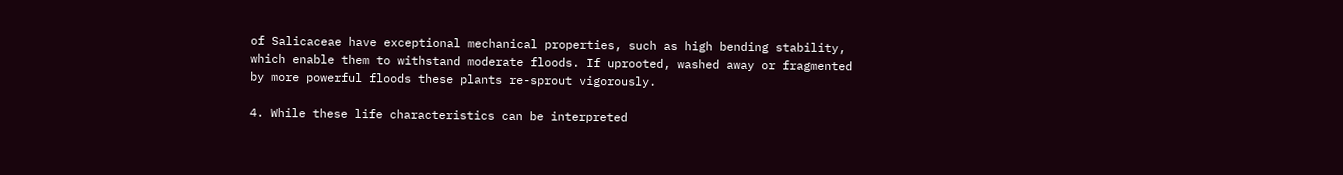of Salicaceae have exceptional mechanical properties, such as high bending stability, which enable them to withstand moderate floods. If uprooted, washed away or fragmented by more powerful floods these plants re-sprout vigorously.

4. While these life characteristics can be interpreted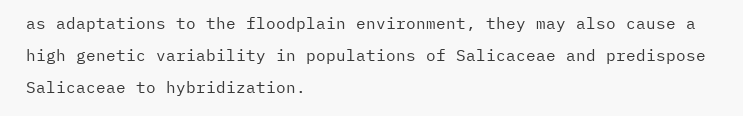as adaptations to the floodplain environment, they may also cause a high genetic variability in populations of Salicaceae and predispose Salicaceae to hybridization.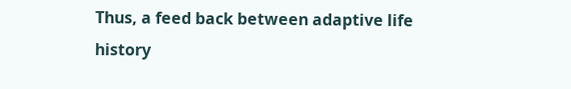Thus, a feed back between adaptive life history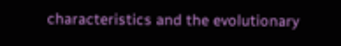characteristics and the evolutionary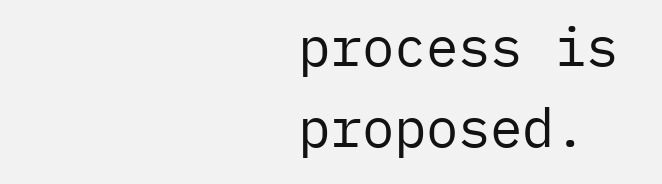process is proposed.